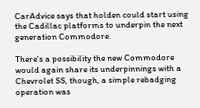CarAdvice says that holden could start using the Cadillac platforms to underpin the next generation Commodore.

There's a possibility the new Commodore would again share its underpinnings with a Chevrolet SS, though, a simple rebadging operation was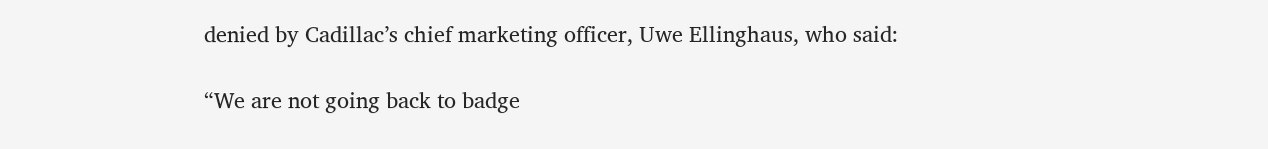denied by Cadillac’s chief marketing officer, Uwe Ellinghaus, who said:

“We are not going back to badge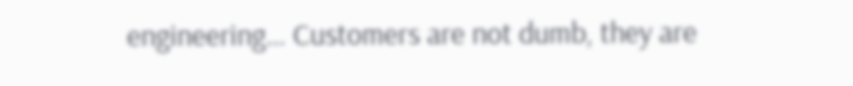engineering… Customers are not dumb, they are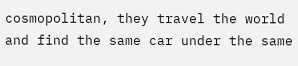cosmopolitan, they travel the world and find the same car under the same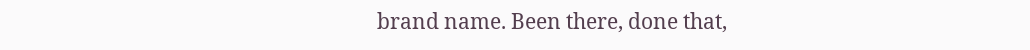brand name. Been there, done that,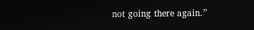not going there again.”